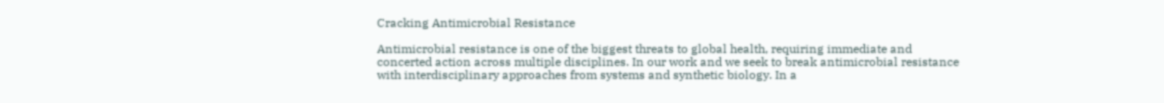Cracking Antimicrobial Resistance

Antimicrobial resistance is one of the biggest threats to global health, requiring immediate and concerted action across multiple disciplines. In our work and we seek to break antimicrobial resistance with interdisciplinary approaches from systems and synthetic biology. In a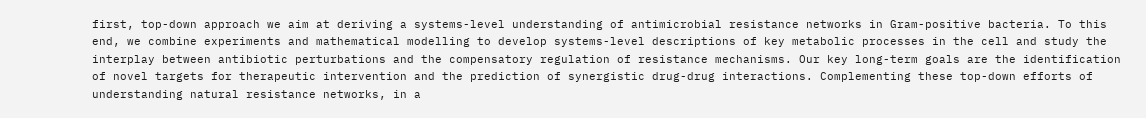first, top-down approach we aim at deriving a systems-level understanding of antimicrobial resistance networks in Gram-positive bacteria. To this end, we combine experiments and mathematical modelling to develop systems-level descriptions of key metabolic processes in the cell and study the interplay between antibiotic perturbations and the compensatory regulation of resistance mechanisms. Our key long-term goals are the identification of novel targets for therapeutic intervention and the prediction of synergistic drug-drug interactions. Complementing these top-down efforts of understanding natural resistance networks, in a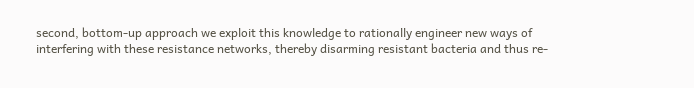second, bottom-up approach we exploit this knowledge to rationally engineer new ways of interfering with these resistance networks, thereby disarming resistant bacteria and thus re-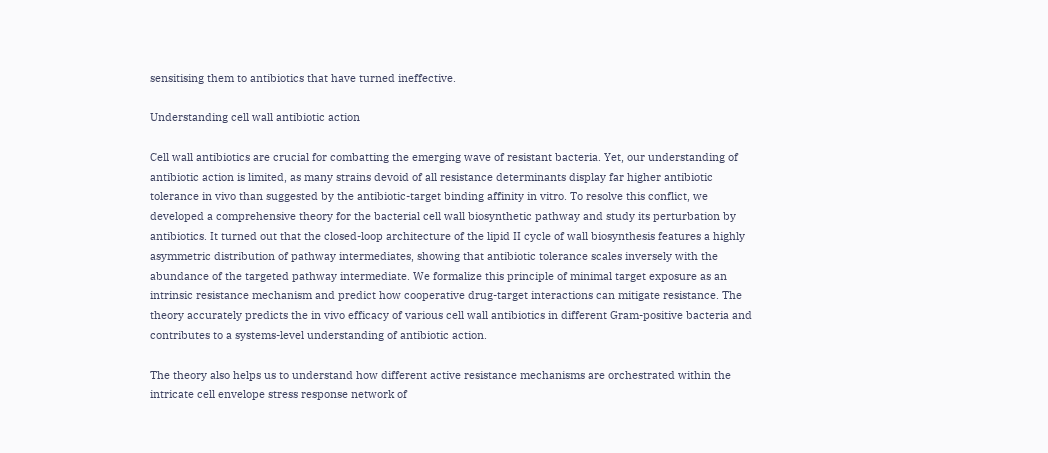sensitising them to antibiotics that have turned ineffective.

Understanding cell wall antibiotic action

Cell wall antibiotics are crucial for combatting the emerging wave of resistant bacteria. Yet, our understanding of antibiotic action is limited, as many strains devoid of all resistance determinants display far higher antibiotic tolerance in vivo than suggested by the antibiotic-target binding affinity in vitro. To resolve this conflict, we developed a comprehensive theory for the bacterial cell wall biosynthetic pathway and study its perturbation by antibiotics. It turned out that the closed-loop architecture of the lipid II cycle of wall biosynthesis features a highly asymmetric distribution of pathway intermediates, showing that antibiotic tolerance scales inversely with the abundance of the targeted pathway intermediate. We formalize this principle of minimal target exposure as an intrinsic resistance mechanism and predict how cooperative drug-target interactions can mitigate resistance. The theory accurately predicts the in vivo efficacy of various cell wall antibiotics in different Gram-positive bacteria and contributes to a systems-level understanding of antibiotic action.

The theory also helps us to understand how different active resistance mechanisms are orchestrated within the intricate cell envelope stress response network of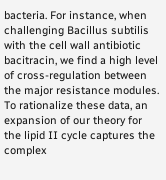bacteria. For instance, when challenging Bacillus subtilis with the cell wall antibiotic bacitracin, we find a high level of cross-regulation between the major resistance modules. To rationalize these data, an expansion of our theory for the lipid II cycle captures the complex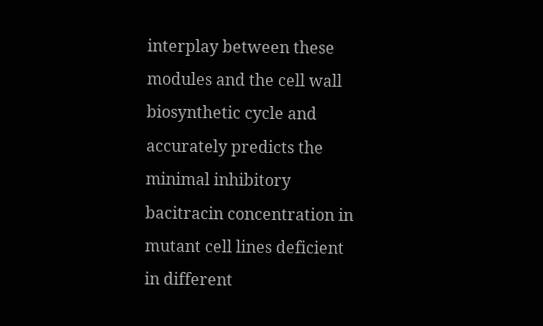interplay between these modules and the cell wall biosynthetic cycle and accurately predicts the minimal inhibitory bacitracin concentration in mutant cell lines deficient in different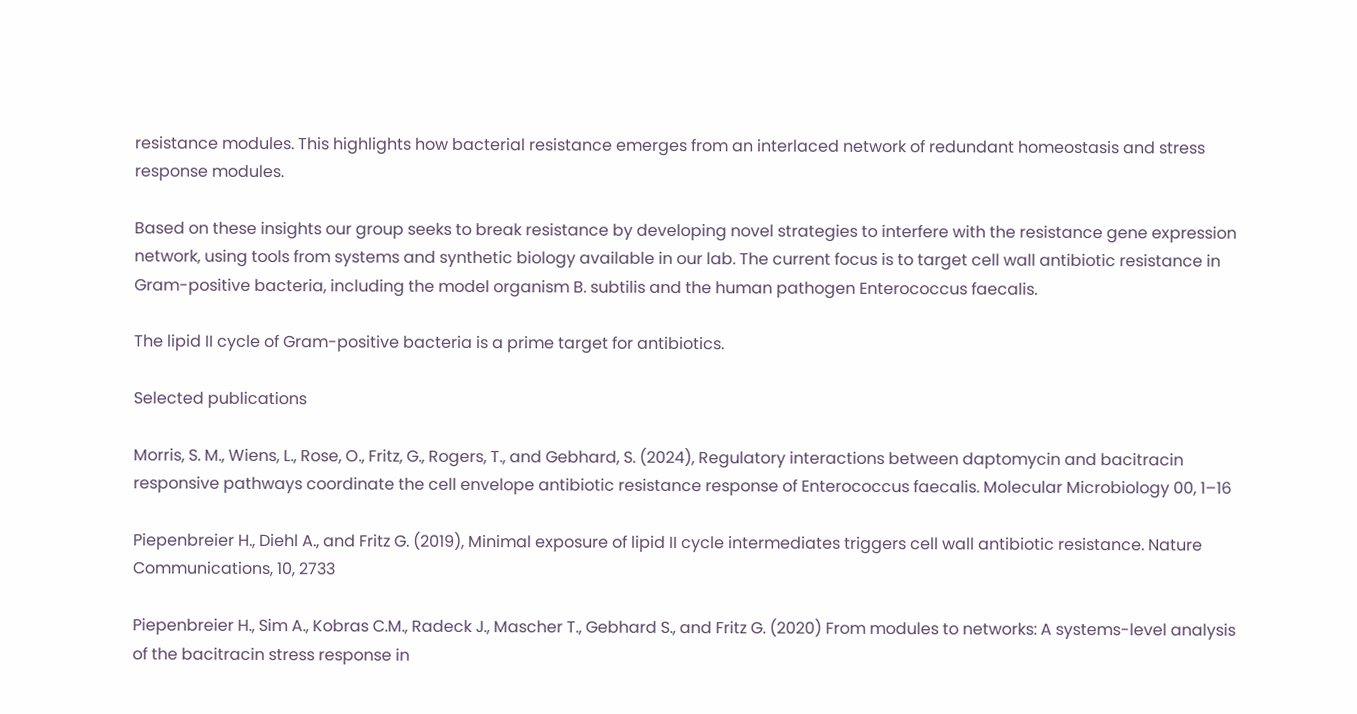resistance modules. This highlights how bacterial resistance emerges from an interlaced network of redundant homeostasis and stress response modules.

Based on these insights our group seeks to break resistance by developing novel strategies to interfere with the resistance gene expression network, using tools from systems and synthetic biology available in our lab. The current focus is to target cell wall antibiotic resistance in Gram-positive bacteria, including the model organism B. subtilis and the human pathogen Enterococcus faecalis.

The lipid II cycle of Gram-positive bacteria is a prime target for antibiotics.

Selected publications

Morris, S. M., Wiens, L., Rose, O., Fritz, G., Rogers, T., and Gebhard, S. (2024), Regulatory interactions between daptomycin and bacitracin responsive pathways coordinate the cell envelope antibiotic resistance response of Enterococcus faecalis. Molecular Microbiology 00, 1–16

Piepenbreier H., Diehl A., and Fritz G. (2019), Minimal exposure of lipid II cycle intermediates triggers cell wall antibiotic resistance. Nature Communications, 10, 2733

Piepenbreier H., Sim A., Kobras C.M., Radeck J., Mascher T., Gebhard S., and Fritz G. (2020) From modules to networks: A systems-level analysis of the bacitracin stress response in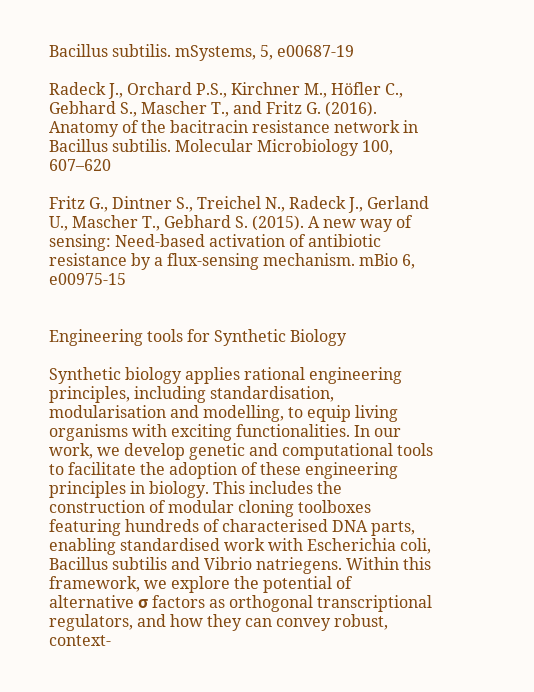Bacillus subtilis. mSystems, 5, e00687-19

Radeck J., Orchard P.S., Kirchner M., Höfler C., Gebhard S., Mascher T., and Fritz G. (2016). Anatomy of the bacitracin resistance network in Bacillus subtilis. Molecular Microbiology 100, 607–620

Fritz G., Dintner S., Treichel N., Radeck J., Gerland U., Mascher T., Gebhard S. (2015). A new way of sensing: Need-based activation of antibiotic resistance by a flux-sensing mechanism. mBio 6, e00975-15


Engineering tools for Synthetic Biology

Synthetic biology applies rational engineering principles, including standardisation, modularisation and modelling, to equip living organisms with exciting functionalities. In our work, we develop genetic and computational tools to facilitate the adoption of these engineering principles in biology. This includes the construction of modular cloning toolboxes featuring hundreds of characterised DNA parts, enabling standardised work with Escherichia coli, Bacillus subtilis and Vibrio natriegens. Within this framework, we explore the potential of alternative σ factors as orthogonal transcriptional regulators, and how they can convey robust, context-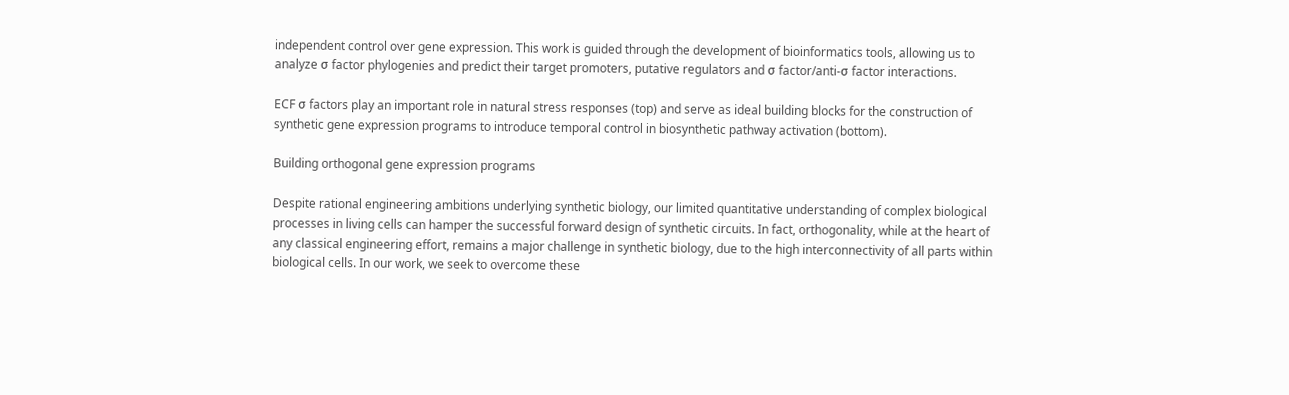independent control over gene expression. This work is guided through the development of bioinformatics tools, allowing us to analyze σ factor phylogenies and predict their target promoters, putative regulators and σ factor/anti-σ factor interactions.

ECF σ factors play an important role in natural stress responses (top) and serve as ideal building blocks for the construction of synthetic gene expression programs to introduce temporal control in biosynthetic pathway activation (bottom).

Building orthogonal gene expression programs

Despite rational engineering ambitions underlying synthetic biology, our limited quantitative understanding of complex biological processes in living cells can hamper the successful forward design of synthetic circuits. In fact, orthogonality, while at the heart of any classical engineering effort, remains a major challenge in synthetic biology, due to the high interconnectivity of all parts within biological cells. In our work, we seek to overcome these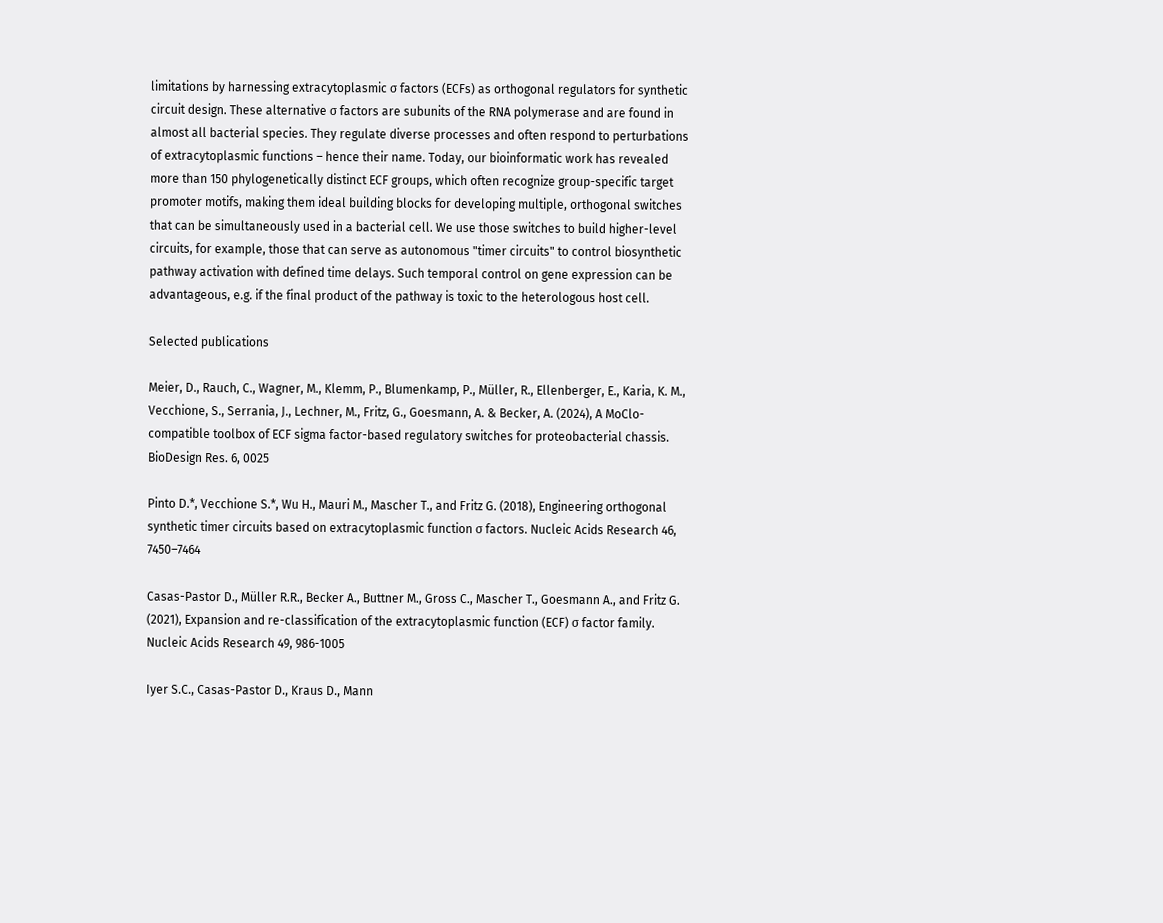limitations by harnessing extracytoplasmic σ factors (ECFs) as orthogonal regulators for synthetic circuit design. These alternative σ factors are subunits of the RNA polymerase and are found in almost all bacterial species. They regulate diverse processes and often respond to perturbations of extracytoplasmic functions – hence their name. Today, our bioinformatic work has revealed more than 150 phylogenetically distinct ECF groups, which often recognize group-specific target promoter motifs, making them ideal building blocks for developing multiple, orthogonal switches that can be simultaneously used in a bacterial cell. We use those switches to build higher-level circuits, for example, those that can serve as autonomous "timer circuits" to control biosynthetic pathway activation with defined time delays. Such temporal control on gene expression can be advantageous, e.g. if the final product of the pathway is toxic to the heterologous host cell.

Selected publications

Meier, D., Rauch, C., Wagner, M., Klemm, P., Blumenkamp, P., Müller, R., Ellenberger, E., Karia, K. M., Vecchione, S., Serrania, J., Lechner, M., Fritz, G., Goesmann, A. & Becker, A. (2024), A MoClo-compatible toolbox of ECF sigma factor-based regulatory switches for proteobacterial chassis. BioDesign Res. 6, 0025

Pinto D.*, Vecchione S.*, Wu H., Mauri M., Mascher T., and Fritz G. (2018), Engineering orthogonal synthetic timer circuits based on extracytoplasmic function σ factors. Nucleic Acids Research 46, 7450–7464

Casas-Pastor D., Müller R.R., Becker A., Buttner M., Gross C., Mascher T., Goesmann A., and Fritz G. (2021), Expansion and re-classification of the extracytoplasmic function (ECF) σ factor family. Nucleic Acids Research 49, 986-1005

Iyer S.C., Casas-Pastor D., Kraus D., Mann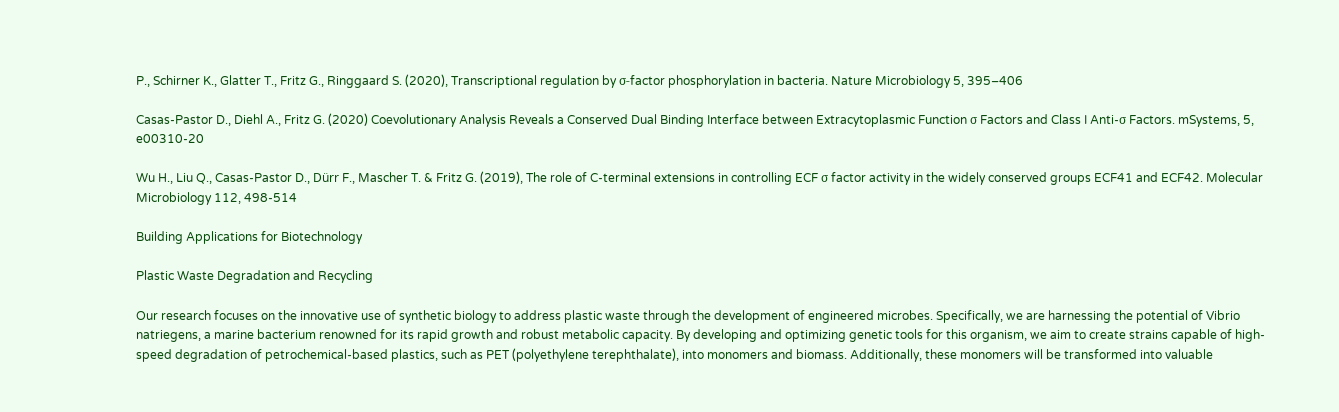P., Schirner K., Glatter T., Fritz G., Ringgaard S. (2020), Transcriptional regulation by σ-factor phosphorylation in bacteria. Nature Microbiology 5, 395–406

Casas-Pastor D., Diehl A., Fritz G. (2020) Coevolutionary Analysis Reveals a Conserved Dual Binding Interface between Extracytoplasmic Function σ Factors and Class I Anti-σ Factors. mSystems, 5, e00310-20

Wu H., Liu Q., Casas-Pastor D., Dürr F., Mascher T. & Fritz G. (2019), The role of C-terminal extensions in controlling ECF σ factor activity in the widely conserved groups ECF41 and ECF42. Molecular Microbiology 112, 498-514

Building Applications for Biotechnology

Plastic Waste Degradation and Recycling

Our research focuses on the innovative use of synthetic biology to address plastic waste through the development of engineered microbes. Specifically, we are harnessing the potential of Vibrio natriegens, a marine bacterium renowned for its rapid growth and robust metabolic capacity. By developing and optimizing genetic tools for this organism, we aim to create strains capable of high-speed degradation of petrochemical-based plastics, such as PET (polyethylene terephthalate), into monomers and biomass. Additionally, these monomers will be transformed into valuable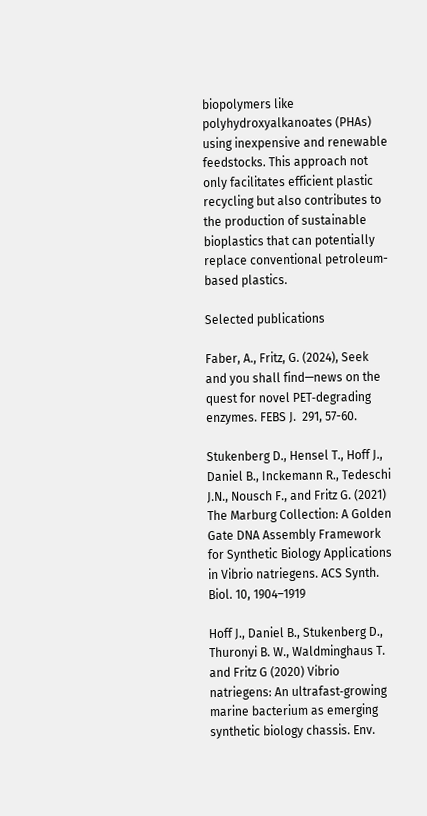biopolymers like polyhydroxyalkanoates (PHAs) using inexpensive and renewable feedstocks. This approach not only facilitates efficient plastic recycling but also contributes to the production of sustainable bioplastics that can potentially replace conventional petroleum-based plastics.

Selected publications

Faber, A., Fritz, G. (2024), Seek and you shall find—news on the quest for novel PET‐degrading enzymes. FEBS J.  291, 57-60.

Stukenberg D., Hensel T., Hoff J., Daniel B., Inckemann R., Tedeschi J.N., Nousch F., and Fritz G. (2021) The Marburg Collection: A Golden Gate DNA Assembly Framework for Synthetic Biology Applications in Vibrio natriegens. ACS Synth. Biol. 10, 1904–1919

Hoff J., Daniel B., Stukenberg D., Thuronyi B. W., Waldminghaus T. and Fritz G (2020) Vibrio natriegens: An ultrafast‐growing marine bacterium as emerging synthetic biology chassis. Env.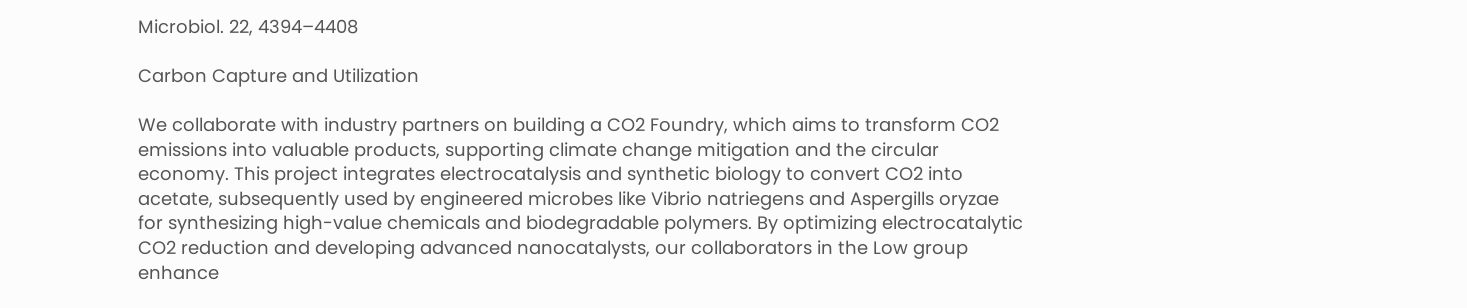Microbiol. 22, 4394–4408

Carbon Capture and Utilization

We collaborate with industry partners on building a CO2 Foundry, which aims to transform CO2 emissions into valuable products, supporting climate change mitigation and the circular economy. This project integrates electrocatalysis and synthetic biology to convert CO2 into acetate, subsequently used by engineered microbes like Vibrio natriegens and Aspergills oryzae for synthesizing high-value chemicals and biodegradable polymers. By optimizing electrocatalytic CO2 reduction and developing advanced nanocatalysts, our collaborators in the Low group enhance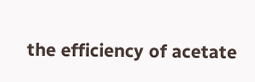the efficiency of acetate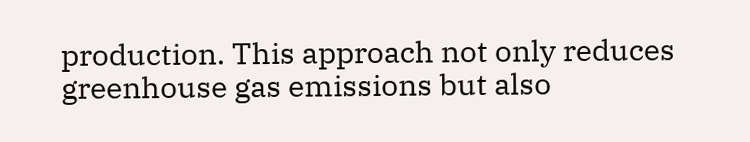production. This approach not only reduces greenhouse gas emissions but also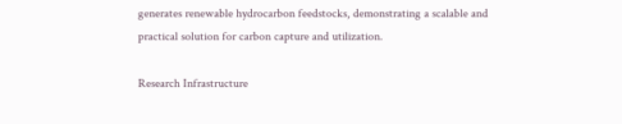generates renewable hydrocarbon feedstocks, demonstrating a scalable and practical solution for carbon capture and utilization.

Research Infrastructure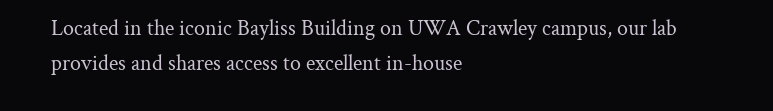Located in the iconic Bayliss Building on UWA Crawley campus, our lab provides and shares access to excellent in-house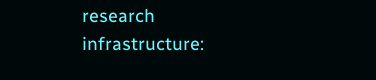research infrastructure: